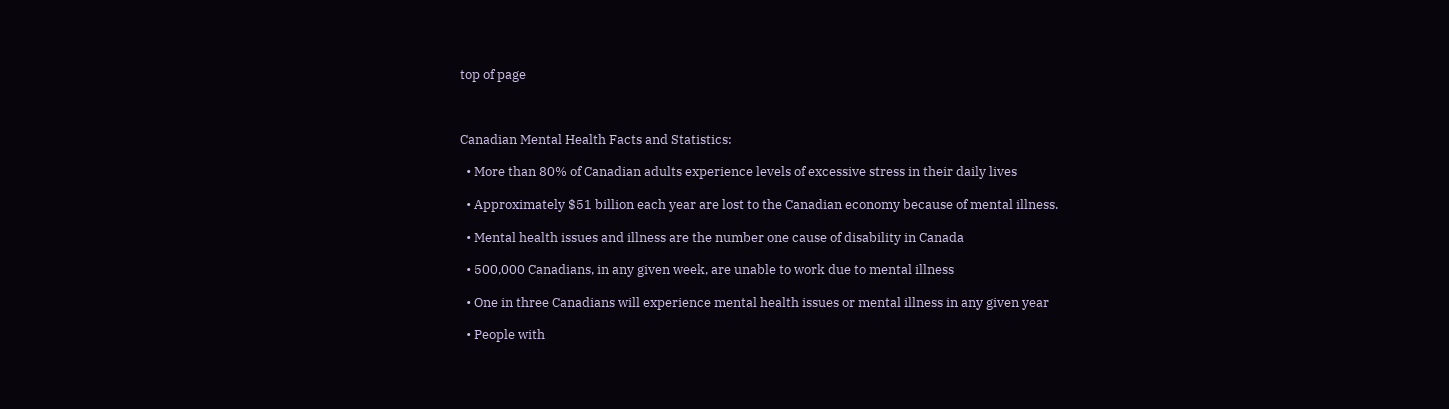top of page



Canadian Mental Health Facts and Statistics:

  • More than 80% of Canadian adults experience levels of excessive stress in their daily lives

  • Approximately $51 billion each year are lost to the Canadian economy because of mental illness.

  • Mental health issues and illness are the number one cause of disability in Canada

  • 500,000 Canadians, in any given week, are unable to work due to mental illness

  • One in three Canadians will experience mental health issues or mental illness in any given year

  • People with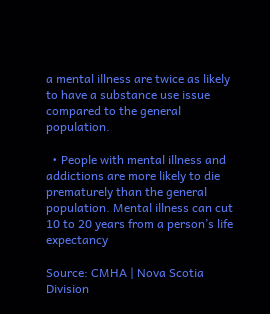a mental illness are twice as likely to have a substance use issue compared to the general population.

  • People with mental illness and addictions are more likely to die prematurely than the general population. Mental illness can cut 10 to 20 years from a person’s life expectancy

Source: CMHA | Nova Scotia Division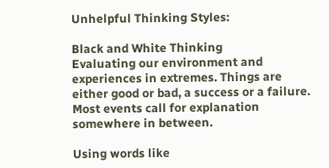Unhelpful Thinking Styles:

Black and White Thinking
Evaluating our environment and experiences in extremes. Things are either good or bad, a success or a failure. Most events call for explanation somewhere in between.

Using words like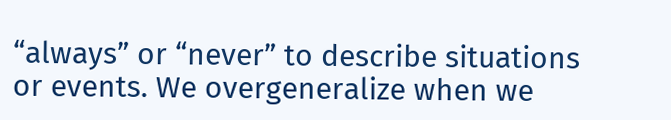“always” or “never” to describe situations or events. We overgeneralize when we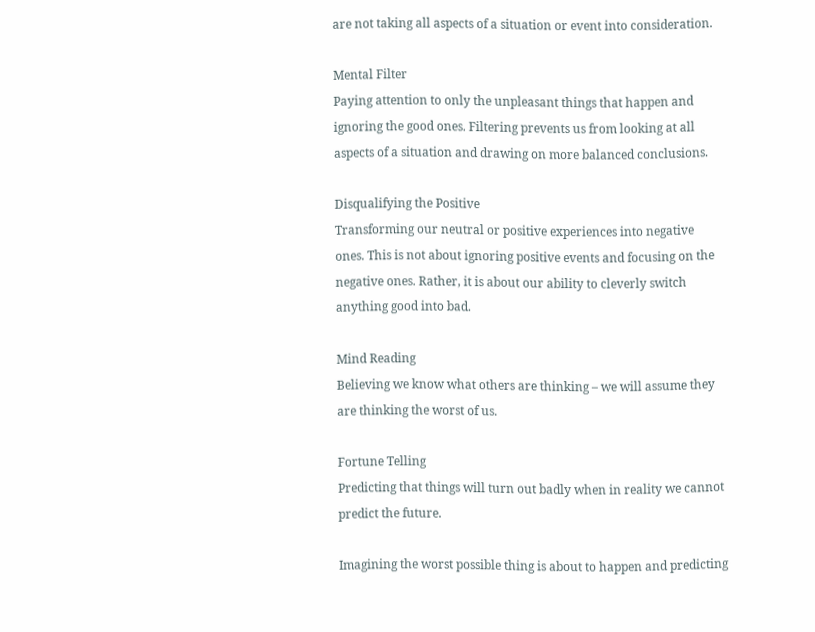are not taking all aspects of a situation or event into consideration.

Mental Filter
Paying attention to only the unpleasant things that happen and ignoring the good ones. Filtering prevents us from looking at all aspects of a situation and drawing on more balanced conclusions.

Disqualifying the Positive
Transforming our neutral or positive experiences into negative ones. This is not about ignoring positive events and focusing on the negative ones. Rather, it is about our ability to cleverly switch anything good into bad.

Mind Reading
Believing we know what others are thinking – we will assume they are thinking the worst of us.

Fortune Telling
Predicting that things will turn out badly when in reality we cannot predict the future.

Imagining the worst possible thing is about to happen and predicting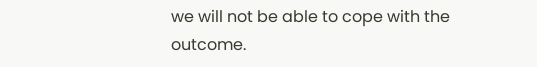we will not be able to cope with the outcome.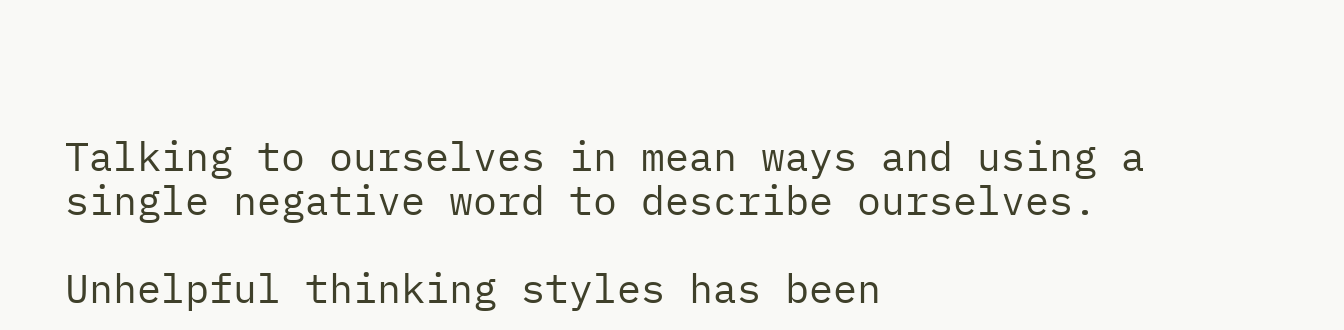Talking to ourselves in mean ways and using a single negative word to describe ourselves.

Unhelpful thinking styles has been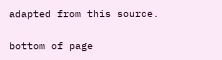adapted from this source.

bottom of page